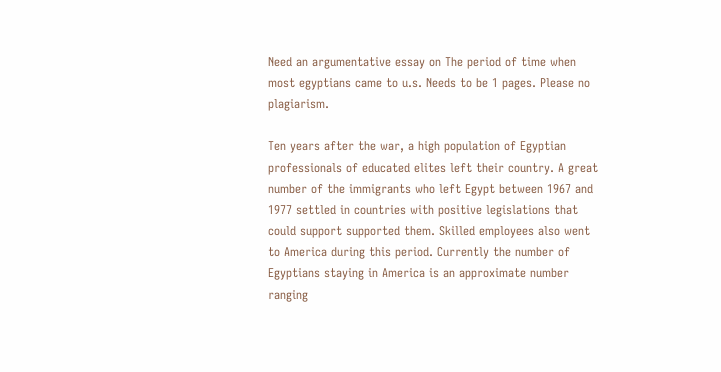Need an argumentative essay on The period of time when most egyptians came to u.s. Needs to be 1 pages. Please no plagiarism.

Ten years after the war, a high population of Egyptian professionals of educated elites left their country. A great number of the immigrants who left Egypt between 1967 and 1977 settled in countries with positive legislations that could support supported them. Skilled employees also went to America during this period. Currently the number of Egyptians staying in America is an approximate number ranging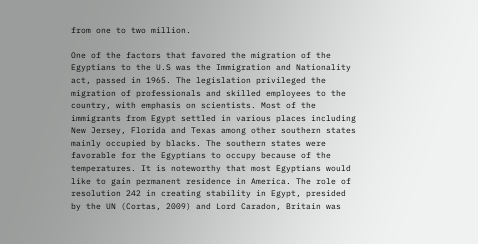from one to two million.

One of the factors that favored the migration of the Egyptians to the U.S was the Immigration and Nationality act, passed in 1965. The legislation privileged the migration of professionals and skilled employees to the country, with emphasis on scientists. Most of the immigrants from Egypt settled in various places including New Jersey, Florida and Texas among other southern states mainly occupied by blacks. The southern states were favorable for the Egyptians to occupy because of the temperatures. It is noteworthy that most Egyptians would like to gain permanent residence in America. The role of resolution 242 in creating stability in Egypt, presided by the UN (Cortas, 2009) and Lord Caradon, Britain was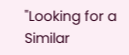"Looking for a Similar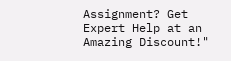Assignment? Get Expert Help at an Amazing Discount!"